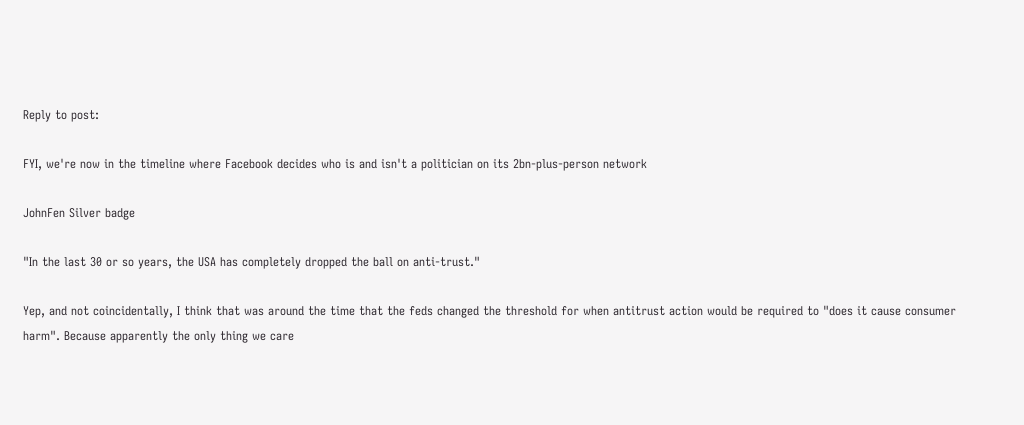Reply to post:

FYI, we're now in the timeline where Facebook decides who is and isn't a politician on its 2bn-plus-person network

JohnFen Silver badge

"In the last 30 or so years, the USA has completely dropped the ball on anti-trust."

Yep, and not coincidentally, I think that was around the time that the feds changed the threshold for when antitrust action would be required to "does it cause consumer harm". Because apparently the only thing we care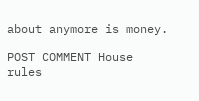about anymore is money.

POST COMMENT House rules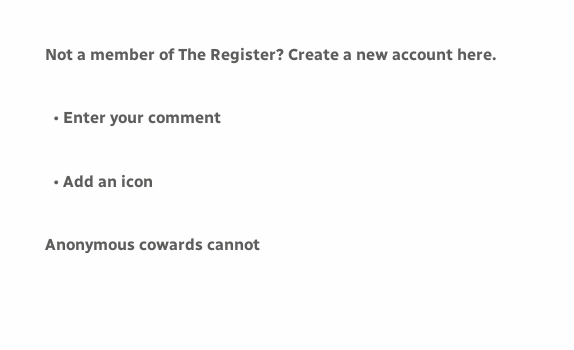Not a member of The Register? Create a new account here.

  • Enter your comment

  • Add an icon

Anonymous cowards cannot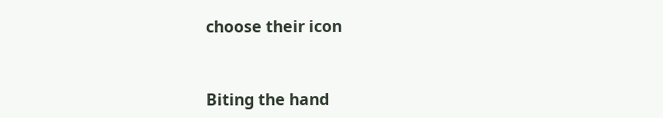choose their icon


Biting the hand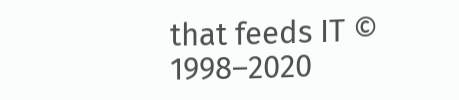that feeds IT © 1998–2020